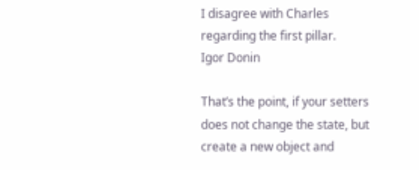I disagree with Charles regarding the first pillar.
Igor Donin

That’s the point, if your setters does not change the state, but create a new object and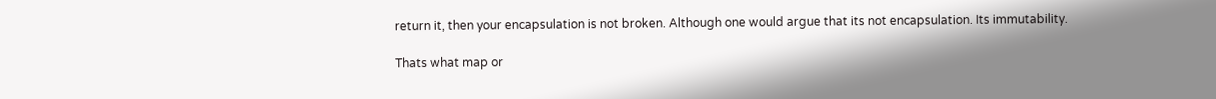return it, then your encapsulation is not broken. Although one would argue that its not encapsulation. Its immutability.

Thats what map or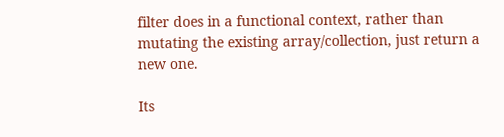filter does in a functional context, rather than mutating the existing array/collection, just return a new one.

Its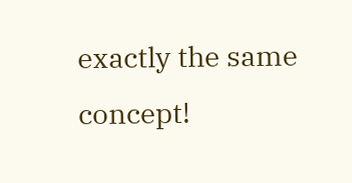exactly the same concept!